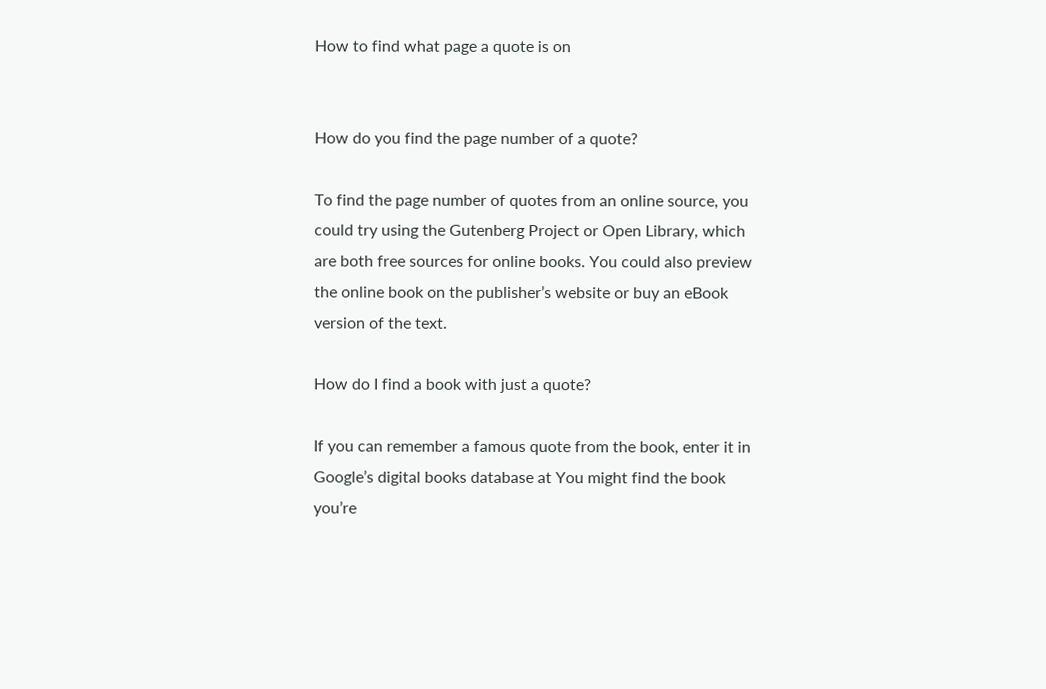How to find what page a quote is on


How do you find the page number of a quote?

To find the page number of quotes from an online source, you could try using the Gutenberg Project or Open Library, which are both free sources for online books. You could also preview the online book on the publisher’s website or buy an eBook version of the text.

How do I find a book with just a quote?

If you can remember a famous quote from the book, enter it in Google’s digital books database at You might find the book you’re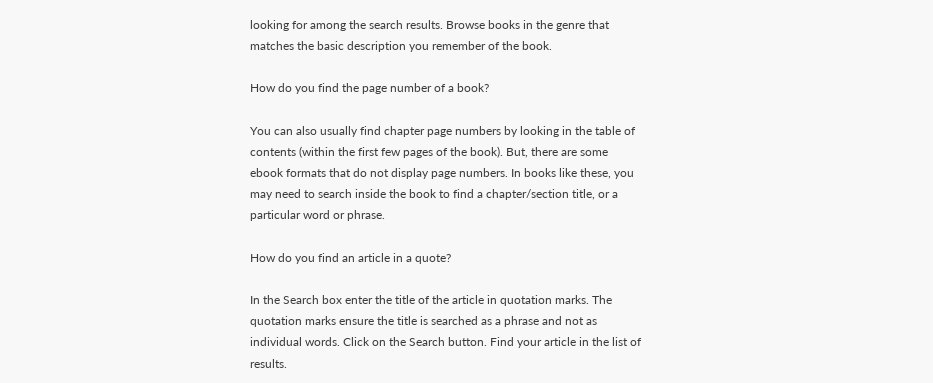looking for among the search results. Browse books in the genre that matches the basic description you remember of the book.

How do you find the page number of a book?

You can also usually find chapter page numbers by looking in the table of contents (within the first few pages of the book). But, there are some ebook formats that do not display page numbers. In books like these, you may need to search inside the book to find a chapter/section title, or a particular word or phrase.

How do you find an article in a quote?

In the Search box enter the title of the article in quotation marks. The quotation marks ensure the title is searched as a phrase and not as individual words. Click on the Search button. Find your article in the list of results.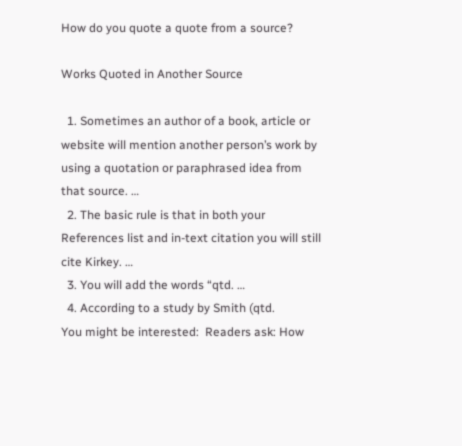How do you quote a quote from a source?

Works Quoted in Another Source

  1. Sometimes an author of a book, article or website will mention another person’s work by using a quotation or paraphrased idea from that source. …
  2. The basic rule is that in both your References list and in-text citation you will still cite Kirkey. …
  3. You will add the words “qtd. …
  4. According to a study by Smith (qtd.
You might be interested:  Readers ask: How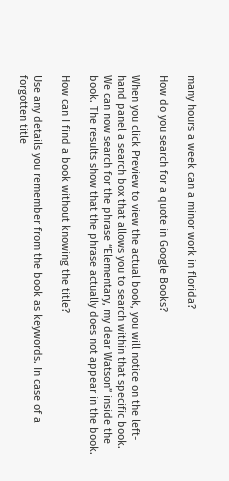many hours a week can a minor work in florida?

How do you search for a quote in Google Books?

When you click Preview to view the actual book, you will notice on the left-hand panel a search box that allows you to search within that specific book. We can now search for the phrase “Elementary, my dear Watson” inside the book. The results show that the phrase actually does not appear in the book.

How can I find a book without knowing the title?

Use any details you remember from the book as keywords. In case of a forgotten title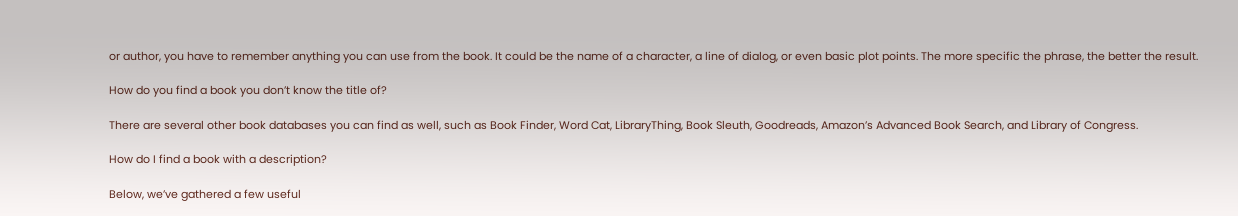or author, you have to remember anything you can use from the book. It could be the name of a character, a line of dialog, or even basic plot points. The more specific the phrase, the better the result.

How do you find a book you don’t know the title of?

There are several other book databases you can find as well, such as Book Finder, Word Cat, LibraryThing, Book Sleuth, Goodreads, Amazon’s Advanced Book Search, and Library of Congress.

How do I find a book with a description?

Below, we’ve gathered a few useful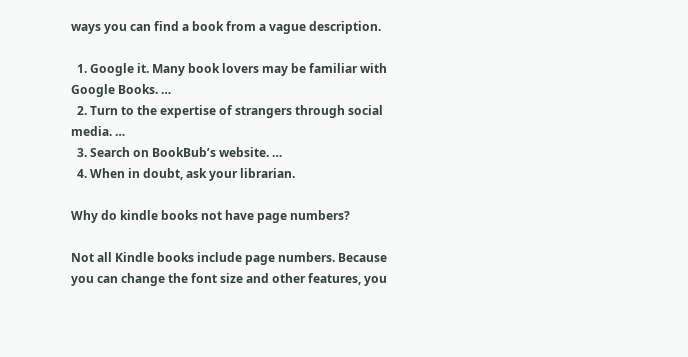ways you can find a book from a vague description.

  1. Google it. Many book lovers may be familiar with Google Books. …
  2. Turn to the expertise of strangers through social media. …
  3. Search on BookBub’s website. …
  4. When in doubt, ask your librarian.

Why do kindle books not have page numbers?

Not all Kindle books include page numbers. Because you can change the font size and other features, you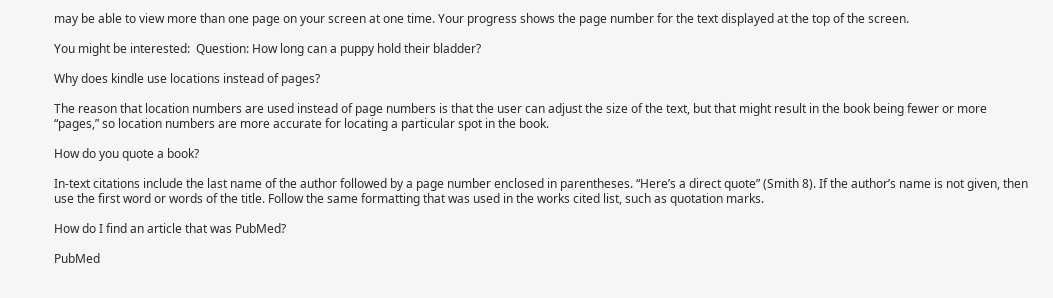may be able to view more than one page on your screen at one time. Your progress shows the page number for the text displayed at the top of the screen.

You might be interested:  Question: How long can a puppy hold their bladder?

Why does kindle use locations instead of pages?

The reason that location numbers are used instead of page numbers is that the user can adjust the size of the text, but that might result in the book being fewer or more “pages,” so location numbers are more accurate for locating a particular spot in the book.

How do you quote a book?

In-text citations include the last name of the author followed by a page number enclosed in parentheses. “Here’s a direct quote” (Smith 8). If the author’s name is not given, then use the first word or words of the title. Follow the same formatting that was used in the works cited list, such as quotation marks.

How do I find an article that was PubMed?

PubMed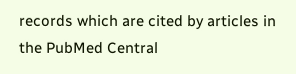records which are cited by articles in the PubMed Central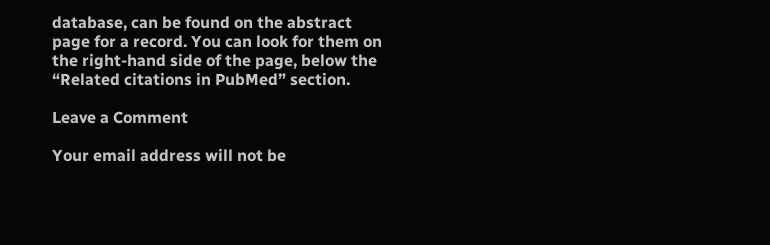database, can be found on the abstract page for a record. You can look for them on the right-hand side of the page, below the “Related citations in PubMed” section.

Leave a Comment

Your email address will not be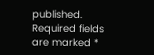published. Required fields are marked *